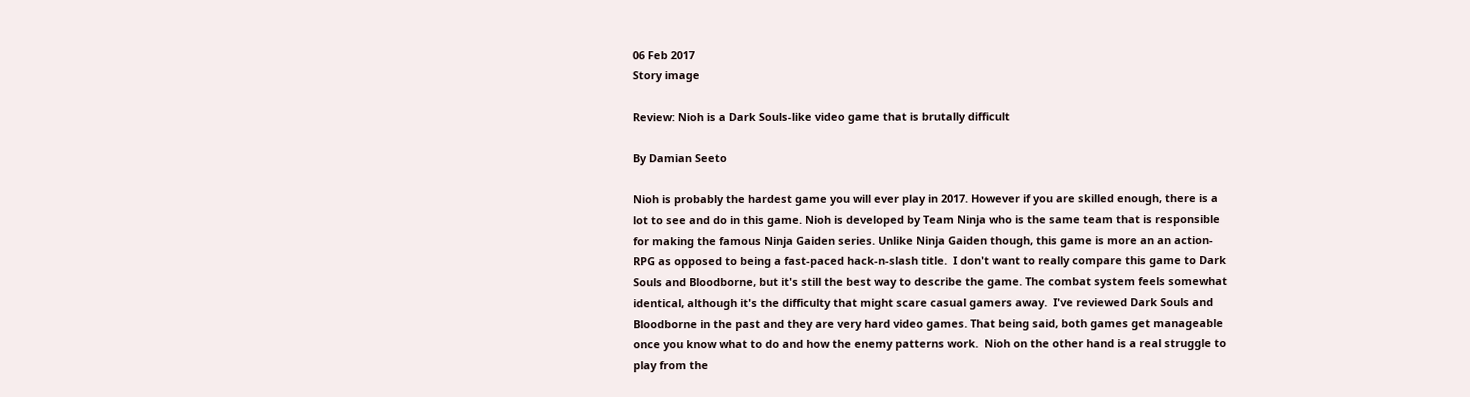06 Feb 2017
Story image

Review: Nioh is a Dark Souls-like video game that is brutally difficult

By Damian Seeto

Nioh is probably the hardest game you will ever play in 2017. However if you are skilled enough, there is a lot to see and do in this game. Nioh is developed by Team Ninja who is the same team that is responsible for making the famous Ninja Gaiden series. Unlike Ninja Gaiden though, this game is more an an action-RPG as opposed to being a fast-paced hack-n-slash title.  I don't want to really compare this game to Dark Souls and Bloodborne, but it's still the best way to describe the game. The combat system feels somewhat identical, although it's the difficulty that might scare casual gamers away.  I've reviewed Dark Souls and Bloodborne in the past and they are very hard video games. That being said, both games get manageable once you know what to do and how the enemy patterns work.  Nioh on the other hand is a real struggle to play from the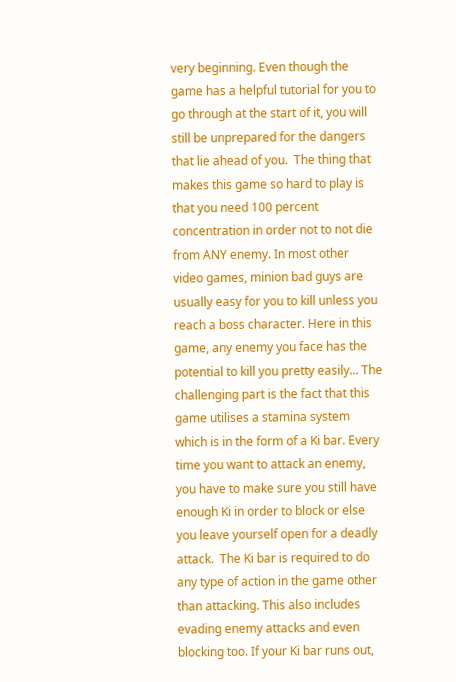very beginning. Even though the game has a helpful tutorial for you to go through at the start of it, you will still be unprepared for the dangers that lie ahead of you.  The thing that makes this game so hard to play is that you need 100 percent concentration in order not to not die from ANY enemy. In most other video games, minion bad guys are usually easy for you to kill unless you reach a boss character. Here in this game, any enemy you face has the potential to kill you pretty easily... The challenging part is the fact that this game utilises a stamina system which is in the form of a Ki bar. Every time you want to attack an enemy, you have to make sure you still have enough Ki in order to block or else you leave yourself open for a deadly attack.  The Ki bar is required to do any type of action in the game other than attacking. This also includes evading enemy attacks and even blocking too. If your Ki bar runs out,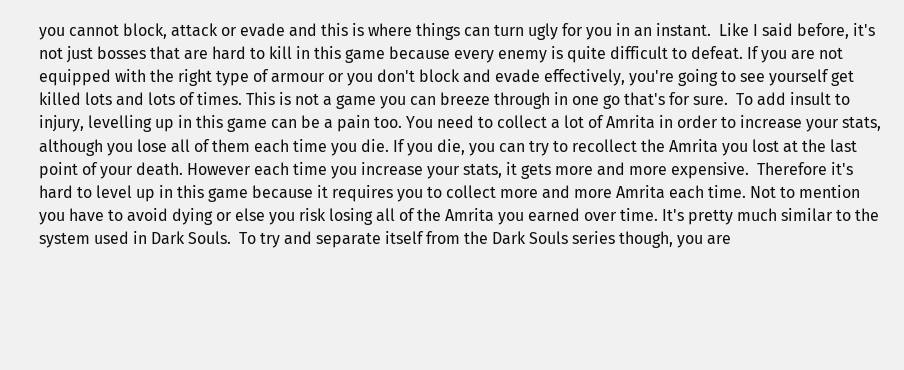you cannot block, attack or evade and this is where things can turn ugly for you in an instant.  Like I said before, it's not just bosses that are hard to kill in this game because every enemy is quite difficult to defeat. If you are not equipped with the right type of armour or you don't block and evade effectively, you're going to see yourself get killed lots and lots of times. This is not a game you can breeze through in one go that's for sure.  To add insult to injury, levelling up in this game can be a pain too. You need to collect a lot of Amrita in order to increase your stats, although you lose all of them each time you die. If you die, you can try to recollect the Amrita you lost at the last point of your death. However each time you increase your stats, it gets more and more expensive.  Therefore it's hard to level up in this game because it requires you to collect more and more Amrita each time. Not to mention you have to avoid dying or else you risk losing all of the Amrita you earned over time. It's pretty much similar to the system used in Dark Souls.  To try and separate itself from the Dark Souls series though, you are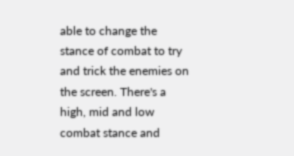able to change the stance of combat to try and trick the enemies on the screen. There's a high, mid and low combat stance and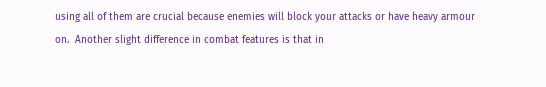using all of them are crucial because enemies will block your attacks or have heavy armour on.  Another slight difference in combat features is that in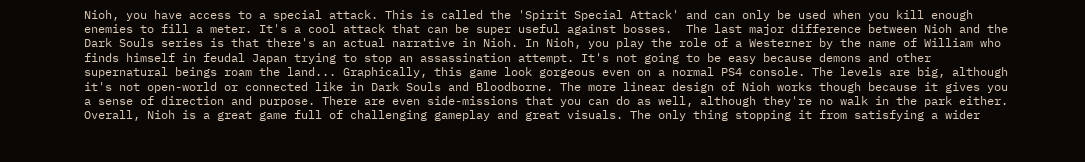Nioh, you have access to a special attack. This is called the 'Spirit Special Attack' and can only be used when you kill enough enemies to fill a meter. It's a cool attack that can be super useful against bosses.  The last major difference between Nioh and the Dark Souls series is that there's an actual narrative in Nioh. In Nioh, you play the role of a Westerner by the name of William who finds himself in feudal Japan trying to stop an assassination attempt. It's not going to be easy because demons and other supernatural beings roam the land... Graphically, this game look gorgeous even on a normal PS4 console. The levels are big, although it's not open-world or connected like in Dark Souls and Bloodborne. The more linear design of Nioh works though because it gives you a sense of direction and purpose. There are even side-missions that you can do as well, although they're no walk in the park either.  Overall, Nioh is a great game full of challenging gameplay and great visuals. The only thing stopping it from satisfying a wider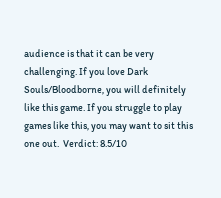audience is that it can be very challenging. If you love Dark Souls/Bloodborne, you will definitely like this game. If you struggle to play games like this, you may want to sit this one out.  Verdict: 8.5/10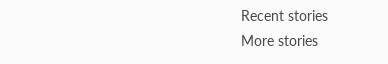Recent stories
More stories